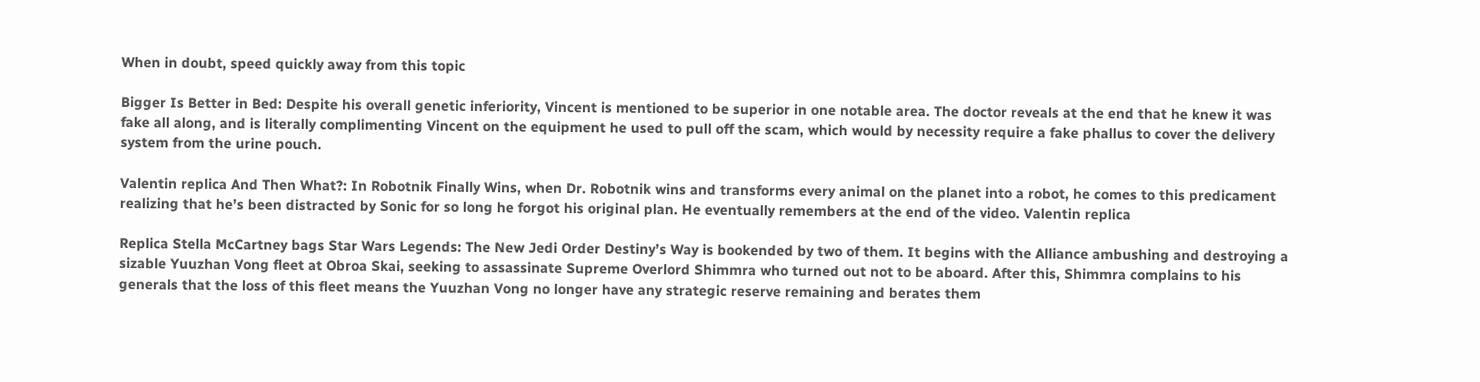When in doubt, speed quickly away from this topic

Bigger Is Better in Bed: Despite his overall genetic inferiority, Vincent is mentioned to be superior in one notable area. The doctor reveals at the end that he knew it was fake all along, and is literally complimenting Vincent on the equipment he used to pull off the scam, which would by necessity require a fake phallus to cover the delivery system from the urine pouch.

Valentin replica And Then What?: In Robotnik Finally Wins, when Dr. Robotnik wins and transforms every animal on the planet into a robot, he comes to this predicament realizing that he’s been distracted by Sonic for so long he forgot his original plan. He eventually remembers at the end of the video. Valentin replica

Replica Stella McCartney bags Star Wars Legends: The New Jedi Order Destiny’s Way is bookended by two of them. It begins with the Alliance ambushing and destroying a sizable Yuuzhan Vong fleet at Obroa Skai, seeking to assassinate Supreme Overlord Shimmra who turned out not to be aboard. After this, Shimmra complains to his generals that the loss of this fleet means the Yuuzhan Vong no longer have any strategic reserve remaining and berates them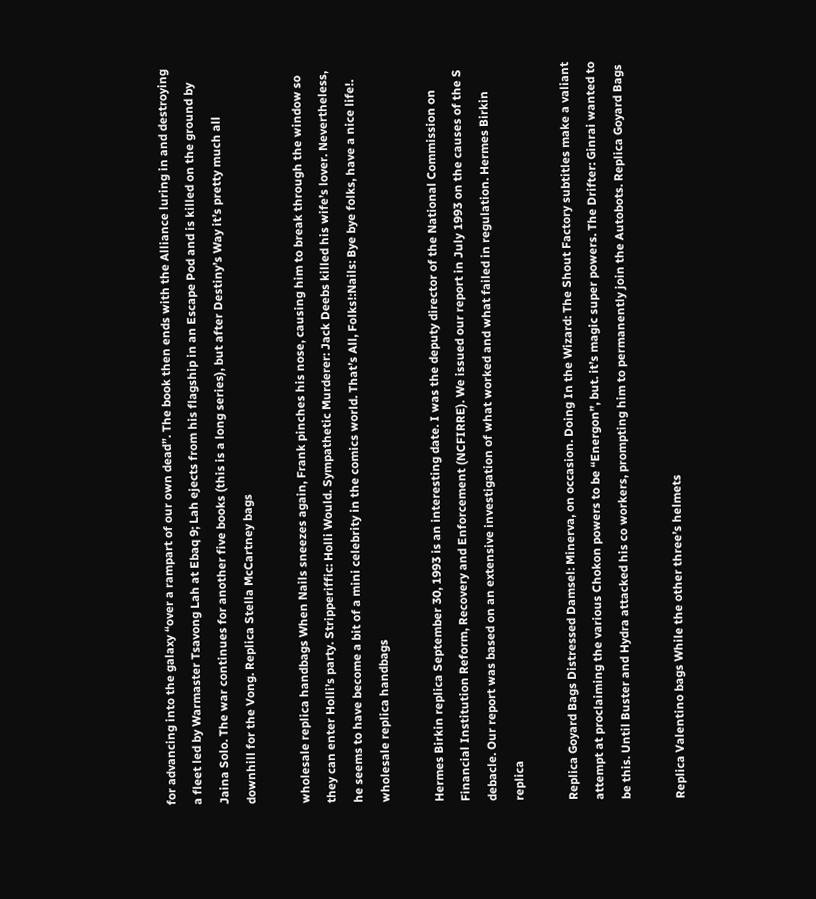for advancing into the galaxy “over a rampart of our own dead”. The book then ends with the Alliance luring in and destroying a fleet led by Warmaster Tsavong Lah at Ebaq 9; Lah ejects from his flagship in an Escape Pod and is killed on the ground by Jaina Solo. The war continues for another five books (this is a long series), but after Destiny’s Way it’s pretty much all downhill for the Vong. Replica Stella McCartney bags

wholesale replica handbags When Nails sneezes again, Frank pinches his nose, causing him to break through the window so they can enter Holli’s party. Stripperiffic: Holli Would. Sympathetic Murderer: Jack Deebs killed his wife’s lover. Nevertheless, he seems to have become a bit of a mini celebrity in the comics world. That’s All, Folks!:Nails: Bye bye folks, have a nice life!. wholesale replica handbags

Hermes Birkin replica September 30, 1993 is an interesting date. I was the deputy director of the National Commission on Financial Institution Reform, Recovery and Enforcement (NCFIRRE). We issued our report in July 1993 on the causes of the S debacle. Our report was based on an extensive investigation of what worked and what failed in regulation. Hermes Birkin replica

Replica Goyard Bags Distressed Damsel: Minerva, on occasion. Doing In the Wizard: The Shout Factory subtitles make a valiant attempt at proclaiming the various Chokon powers to be “Energon”, but. it’s magic super powers. The Drifter: Ginrai wanted to be this. Until Buster and Hydra attacked his co workers, prompting him to permanently join the Autobots. Replica Goyard Bags

Replica Valentino bags While the other three’s helmets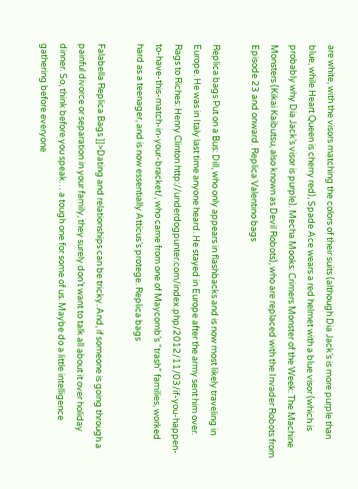are white, with the visors matching the colors of their suits (although Dia Jack’s is more purple than blue, while Heart Queen is cherry red), Spade Ace wears a red helmet with a blue visor (which is probably why Dia Jack’s visor is purple). Mecha Mooks: Crimers Monster of the Week: The Machine Monsters (Kikai Kaibutsu, also known as Devil Robots), who are replaced with the Invader Robots from Episode 23 and onward. Replica Valentino bags

Replica bags Put on a Bus: Dill, who only appears in flashbacks and is now most likely traveling in Europe. He was in Italy last time anyone heard. He stayed in Europe after the army sent him over. Rags to Riches: Henry Clinton http://underdogpunter.com/index.php/2012/11/03/if-you-happen-to-have-this-match-in-your-bracket/, who came from one of Maycomb’s “trash” families, worked hard as a teenager, and is now essentially Atticus’s protege. Replica bags

Falabella Replica Bags ]]>Dating and relationships can be tricky. And, if someone is going through a painful divorce or separation in your family, they surely don’t want to talk all about it over holiday dinner. So, think before you speak… a tough one for some of us. Maybe do a little intelligence gathering before everyone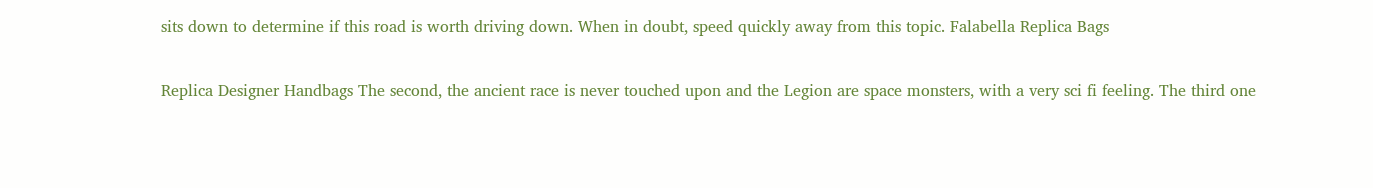sits down to determine if this road is worth driving down. When in doubt, speed quickly away from this topic. Falabella Replica Bags

Replica Designer Handbags The second, the ancient race is never touched upon and the Legion are space monsters, with a very sci fi feeling. The third one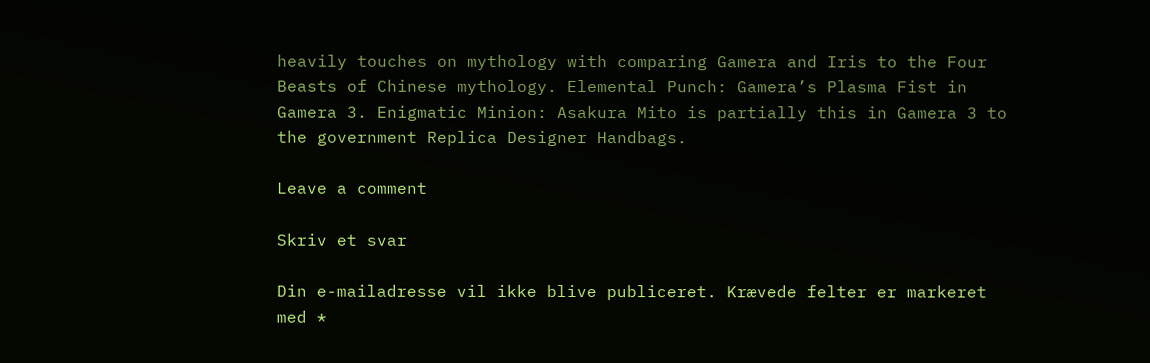heavily touches on mythology with comparing Gamera and Iris to the Four Beasts of Chinese mythology. Elemental Punch: Gamera’s Plasma Fist in Gamera 3. Enigmatic Minion: Asakura Mito is partially this in Gamera 3 to the government Replica Designer Handbags.

Leave a comment

Skriv et svar

Din e-mailadresse vil ikke blive publiceret. Krævede felter er markeret med *